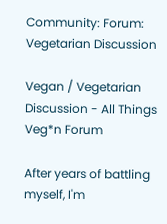Community: Forum: Vegetarian Discussion

Vegan / Vegetarian Discussion - All Things Veg*n Forum

After years of battling myself, I'm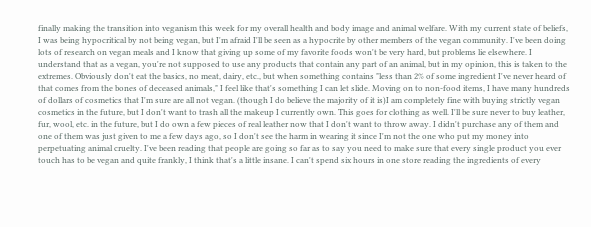finally making the transition into veganism this week for my overall health and body image and animal welfare. With my current state of beliefs, I was being hypocritical by not being vegan, but I'm afraid I'll be seen as a hypocrite by other members of the vegan community. I've been doing lots of research on vegan meals and I know that giving up some of my favorite foods won't be very hard, but problems lie elsewhere. I understand that as a vegan, you're not supposed to use any products that contain any part of an animal, but in my opinion, this is taken to the extremes. Obviously don't eat the basics, no meat, dairy, etc., but when something contains "less than 2% of some ingredient I've never heard of that comes from the bones of deceased animals," I feel like that's something I can let slide. Moving on to non-food items, I have many hundreds of dollars of cosmetics that I'm sure are all not vegan. (though I do believe the majority of it is)I am completely fine with buying strictly vegan cosmetics in the future, but I don't want to trash all the makeup I currently own. This goes for clothing as well. I'll be sure never to buy leather, fur, wool, etc. in the future, but I do own a few pieces of real leather now that I don't want to throw away. I didn't purchase any of them and one of them was just given to me a few days ago, so I don't see the harm in wearing it since I'm not the one who put my money into perpetuating animal cruelty. I've been reading that people are going so far as to say you need to make sure that every single product you ever touch has to be vegan and quite frankly, I think that's a little insane. I can't spend six hours in one store reading the ingredients of every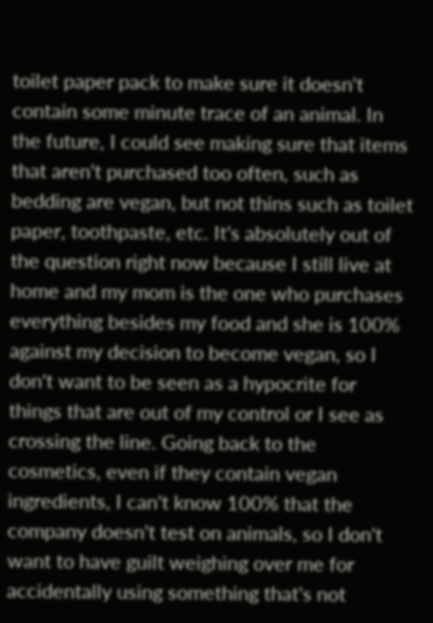toilet paper pack to make sure it doesn't contain some minute trace of an animal. In the future, I could see making sure that items that aren't purchased too often, such as bedding are vegan, but not thins such as toilet paper, toothpaste, etc. It's absolutely out of the question right now because I still live at home and my mom is the one who purchases everything besides my food and she is 100% against my decision to become vegan, so I don't want to be seen as a hypocrite for things that are out of my control or I see as crossing the line. Going back to the cosmetics, even if they contain vegan ingredients, I can't know 100% that the company doesn't test on animals, so I don't want to have guilt weighing over me for accidentally using something that's not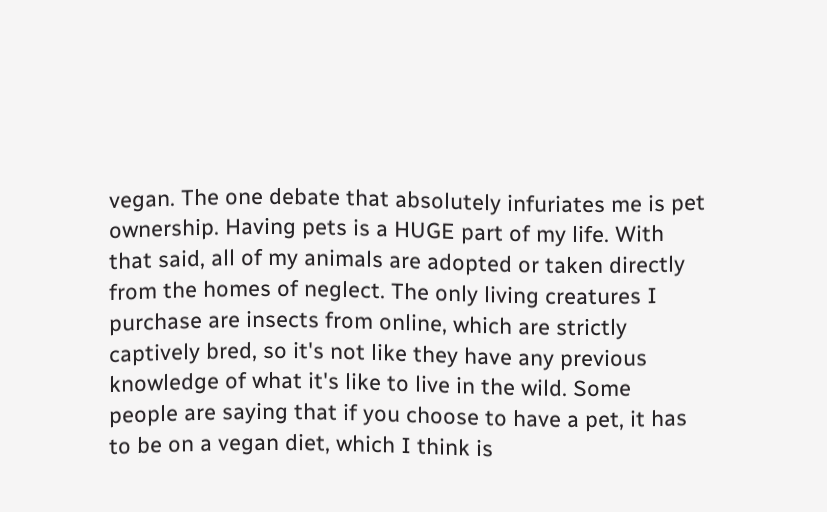vegan. The one debate that absolutely infuriates me is pet ownership. Having pets is a HUGE part of my life. With that said, all of my animals are adopted or taken directly from the homes of neglect. The only living creatures I purchase are insects from online, which are strictly captively bred, so it's not like they have any previous knowledge of what it's like to live in the wild. Some people are saying that if you choose to have a pet, it has to be on a vegan diet, which I think is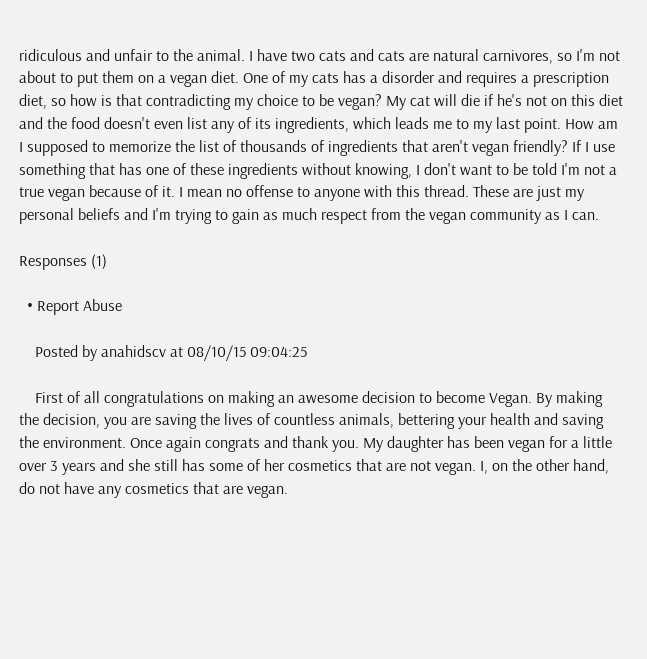ridiculous and unfair to the animal. I have two cats and cats are natural carnivores, so I'm not about to put them on a vegan diet. One of my cats has a disorder and requires a prescription diet, so how is that contradicting my choice to be vegan? My cat will die if he's not on this diet and the food doesn't even list any of its ingredients, which leads me to my last point. How am I supposed to memorize the list of thousands of ingredients that aren't vegan friendly? If I use something that has one of these ingredients without knowing, I don't want to be told I'm not a true vegan because of it. I mean no offense to anyone with this thread. These are just my personal beliefs and I'm trying to gain as much respect from the vegan community as I can.

Responses (1)

  • Report Abuse

    Posted by anahidscv at 08/10/15 09:04:25

    First of all congratulations on making an awesome decision to become Vegan. By making the decision, you are saving the lives of countless animals, bettering your health and saving the environment. Once again congrats and thank you. My daughter has been vegan for a little over 3 years and she still has some of her cosmetics that are not vegan. I, on the other hand, do not have any cosmetics that are vegan.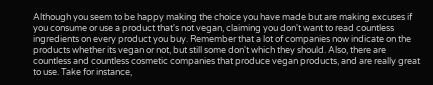Although you seem to be happy making the choice you have made but are making excuses if you consume or use a product that's not vegan, claiming you don't want to read countless ingredients on every product you buy. Remember that a lot of companies now indicate on the products whether its vegan or not, but still some don't which they should. Also, there are countless and countless cosmetic companies that produce vegan products, and are really great to use. Take for instance,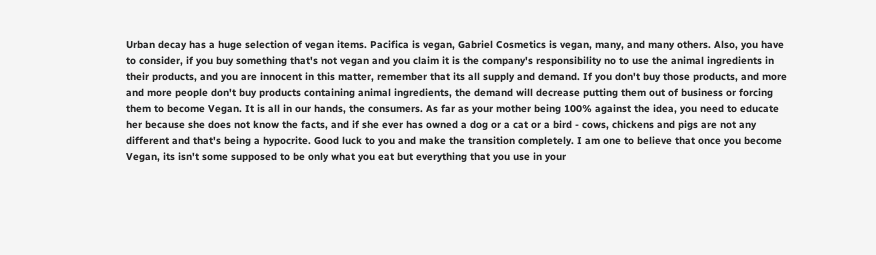Urban decay has a huge selection of vegan items. Pacifica is vegan, Gabriel Cosmetics is vegan, many, and many others. Also, you have to consider, if you buy something that's not vegan and you claim it is the company's responsibility no to use the animal ingredients in their products, and you are innocent in this matter, remember that its all supply and demand. If you don't buy those products, and more and more people don't buy products containing animal ingredients, the demand will decrease putting them out of business or forcing them to become Vegan. It is all in our hands, the consumers. As far as your mother being 100% against the idea, you need to educate her because she does not know the facts, and if she ever has owned a dog or a cat or a bird - cows, chickens and pigs are not any different and that's being a hypocrite. Good luck to you and make the transition completely. I am one to believe that once you become Vegan, its isn't some supposed to be only what you eat but everything that you use in your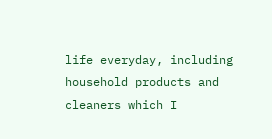life everyday, including household products and cleaners which I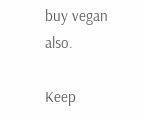buy vegan also.

Keep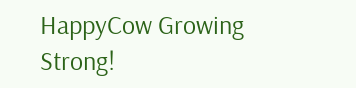HappyCow Growing Strong!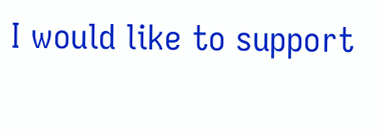I would like to support